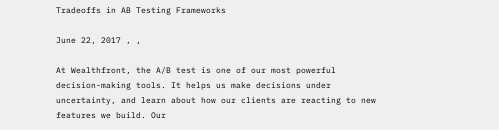Tradeoffs in AB Testing Frameworks

June 22, 2017 , ,

At Wealthfront, the A/B test is one of our most powerful decision-making tools. It helps us make decisions under uncertainty, and learn about how our clients are reacting to new features we build. Our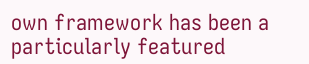own framework has been a particularly featured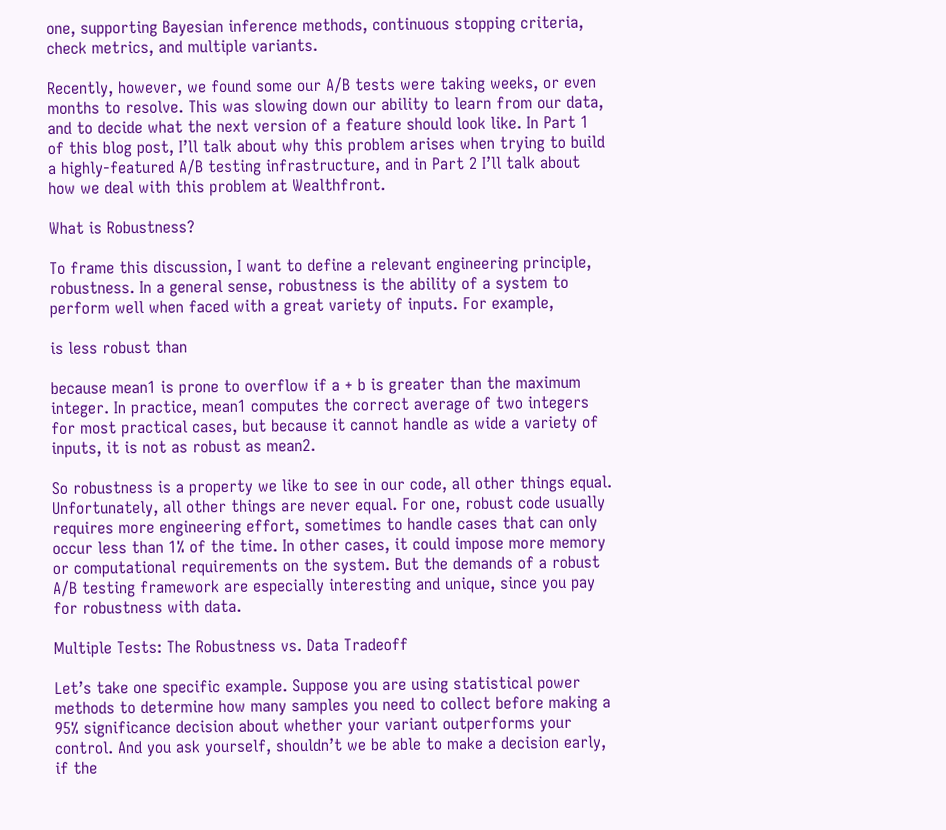one, supporting Bayesian inference methods, continuous stopping criteria, check metrics, and multiple variants.

Recently, however, we found some our A/B tests were taking weeks, or even months to resolve. This was slowing down our ability to learn from our data, and to decide what the next version of a feature should look like. In Part 1 of this blog post, I’ll talk about why this problem arises when trying to build a highly-featured A/B testing infrastructure, and in Part 2 I’ll talk about how we deal with this problem at Wealthfront.

What is Robustness?

To frame this discussion, I want to define a relevant engineering principle, robustness. In a general sense, robustness is the ability of a system to perform well when faced with a great variety of inputs. For example,

is less robust than

because mean1 is prone to overflow if a + b is greater than the maximum integer. In practice, mean1 computes the correct average of two integers for most practical cases, but because it cannot handle as wide a variety of inputs, it is not as robust as mean2.

So robustness is a property we like to see in our code, all other things equal. Unfortunately, all other things are never equal. For one, robust code usually requires more engineering effort, sometimes to handle cases that can only occur less than 1% of the time. In other cases, it could impose more memory or computational requirements on the system. But the demands of a robust A/B testing framework are especially interesting and unique, since you pay for robustness with data.

Multiple Tests: The Robustness vs. Data Tradeoff

Let’s take one specific example. Suppose you are using statistical power methods to determine how many samples you need to collect before making a 95% significance decision about whether your variant outperforms your control. And you ask yourself, shouldn’t we be able to make a decision early, if the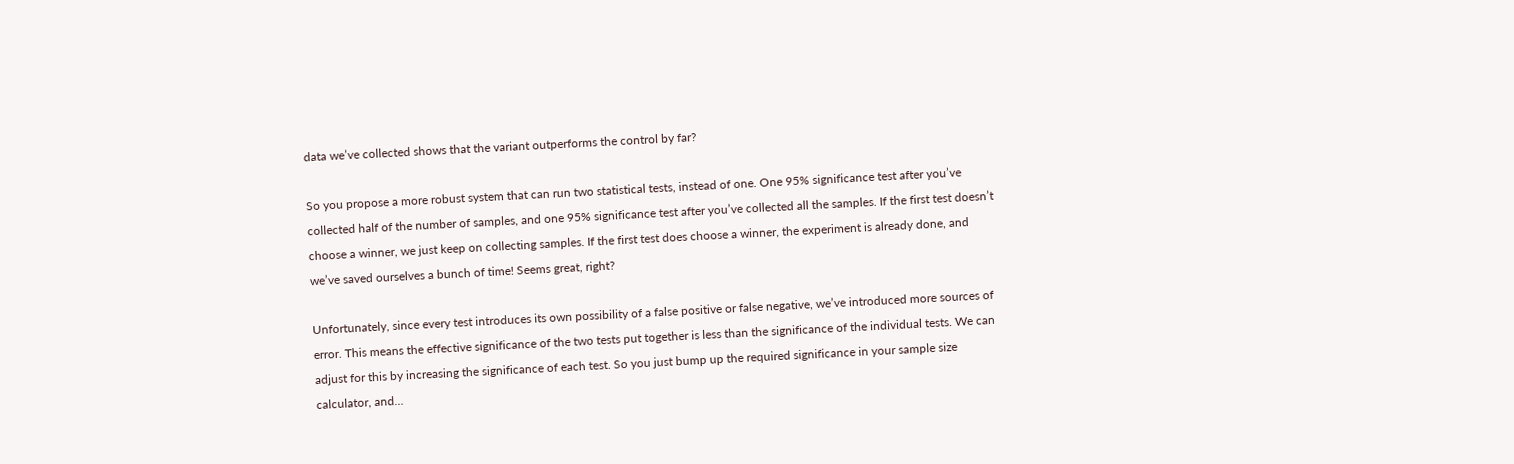data we’ve collected shows that the variant outperforms the control by far?

So you propose a more robust system that can run two statistical tests, instead of one. One 95% significance test after you’ve collected half of the number of samples, and one 95% significance test after you’ve collected all the samples. If the first test doesn’t choose a winner, we just keep on collecting samples. If the first test does choose a winner, the experiment is already done, and we’ve saved ourselves a bunch of time! Seems great, right?

Unfortunately, since every test introduces its own possibility of a false positive or false negative, we’ve introduced more sources of error. This means the effective significance of the two tests put together is less than the significance of the individual tests. We can adjust for this by increasing the significance of each test. So you just bump up the required significance in your sample size calculator, and…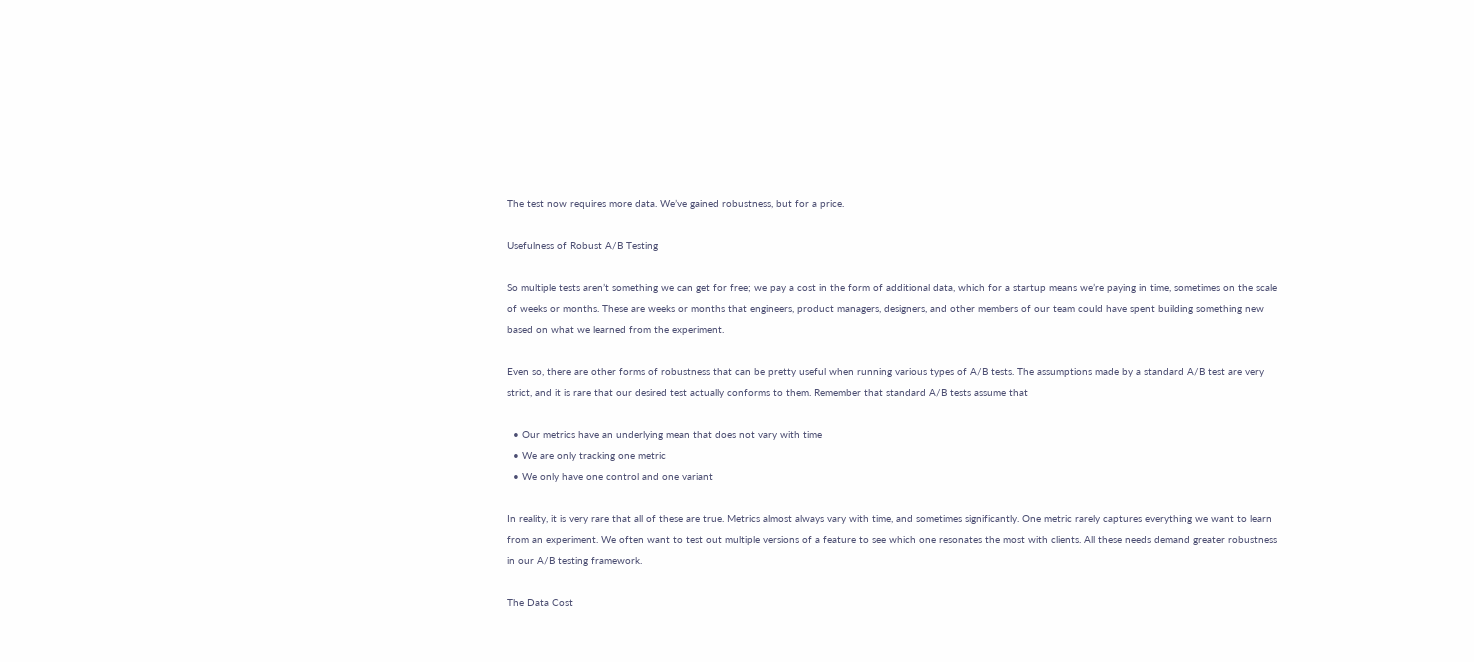The test now requires more data. We’ve gained robustness, but for a price.

Usefulness of Robust A/B Testing

So multiple tests aren’t something we can get for free; we pay a cost in the form of additional data, which for a startup means we’re paying in time, sometimes on the scale of weeks or months. These are weeks or months that engineers, product managers, designers, and other members of our team could have spent building something new based on what we learned from the experiment.

Even so, there are other forms of robustness that can be pretty useful when running various types of A/B tests. The assumptions made by a standard A/B test are very strict, and it is rare that our desired test actually conforms to them. Remember that standard A/B tests assume that

  • Our metrics have an underlying mean that does not vary with time
  • We are only tracking one metric
  • We only have one control and one variant

In reality, it is very rare that all of these are true. Metrics almost always vary with time, and sometimes significantly. One metric rarely captures everything we want to learn from an experiment. We often want to test out multiple versions of a feature to see which one resonates the most with clients. All these needs demand greater robustness in our A/B testing framework.

The Data Cost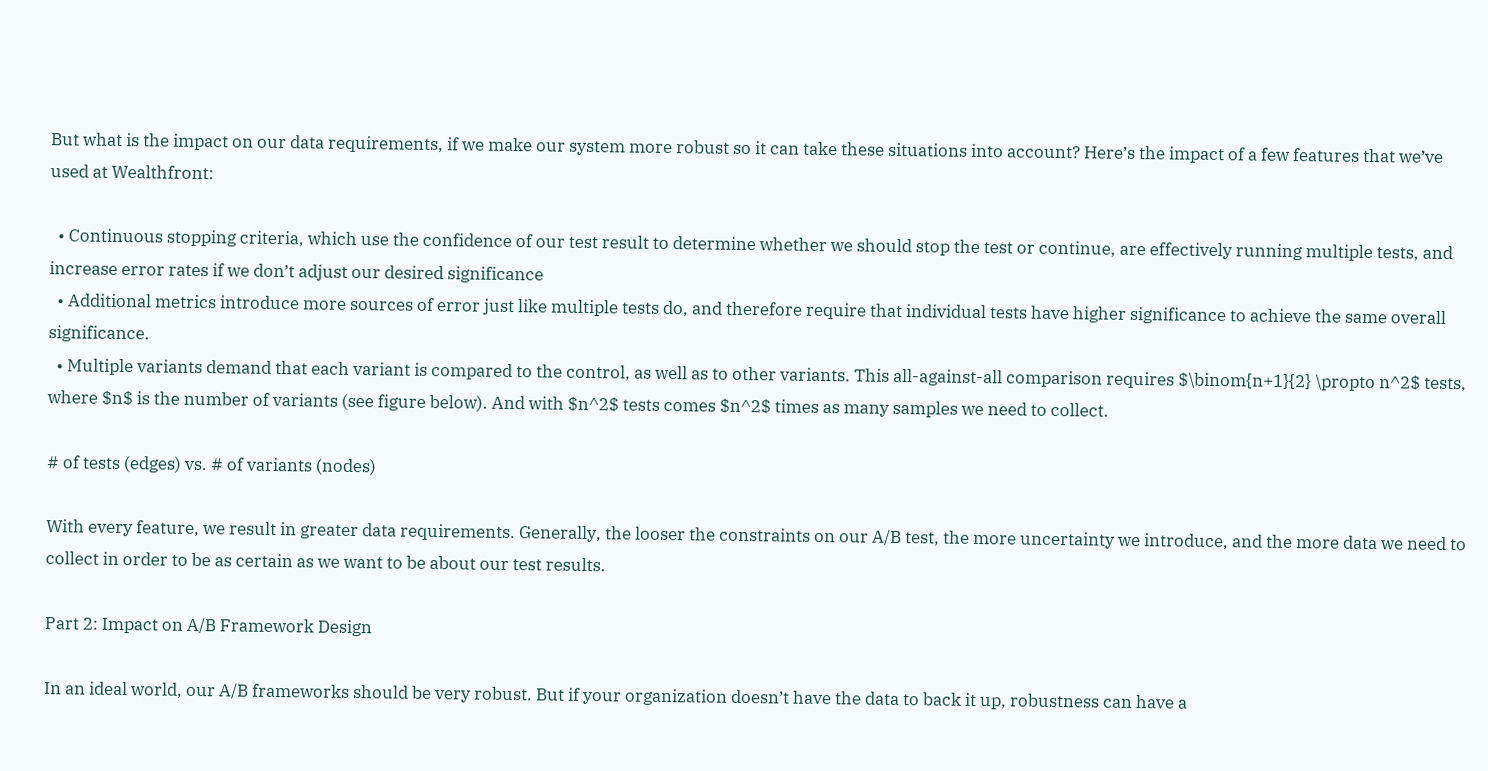But what is the impact on our data requirements, if we make our system more robust so it can take these situations into account? Here’s the impact of a few features that we’ve used at Wealthfront:

  • Continuous stopping criteria, which use the confidence of our test result to determine whether we should stop the test or continue, are effectively running multiple tests, and increase error rates if we don’t adjust our desired significance
  • Additional metrics introduce more sources of error just like multiple tests do, and therefore require that individual tests have higher significance to achieve the same overall significance.
  • Multiple variants demand that each variant is compared to the control, as well as to other variants. This all-against-all comparison requires $\binom{n+1}{2} \propto n^2$ tests, where $n$ is the number of variants (see figure below). And with $n^2$ tests comes $n^2$ times as many samples we need to collect.

# of tests (edges) vs. # of variants (nodes)

With every feature, we result in greater data requirements. Generally, the looser the constraints on our A/B test, the more uncertainty we introduce, and the more data we need to collect in order to be as certain as we want to be about our test results.

Part 2: Impact on A/B Framework Design

In an ideal world, our A/B frameworks should be very robust. But if your organization doesn’t have the data to back it up, robustness can have a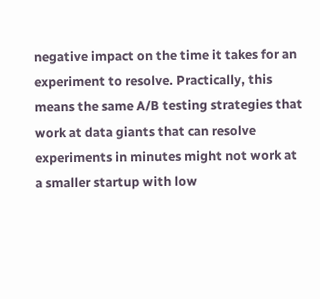negative impact on the time it takes for an experiment to resolve. Practically, this means the same A/B testing strategies that work at data giants that can resolve experiments in minutes might not work at a smaller startup with low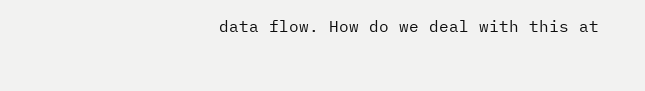data flow. How do we deal with this at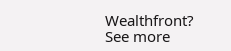Wealthfront? See more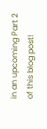in an upcoming Part 2 of this blog post!